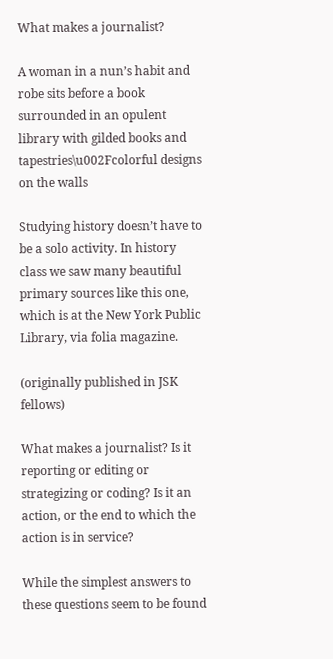What makes a journalist?

A woman in a nun’s habit and robe sits before a book surrounded in an opulent library with gilded books and tapestries\u002Fcolorful designs on the walls

Studying history doesn’t have to be a solo activity. In history class we saw many beautiful primary sources like this one, which is at the New York Public Library, via folia magazine.

(originally published in JSK fellows)

What makes a journalist? Is it reporting or editing or strategizing or coding? Is it an action, or the end to which the action is in service?

While the simplest answers to these questions seem to be found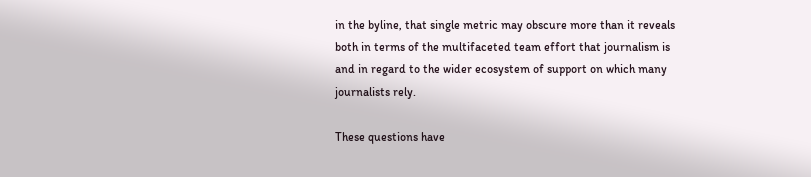in the byline, that single metric may obscure more than it reveals both in terms of the multifaceted team effort that journalism is and in regard to the wider ecosystem of support on which many journalists rely.

These questions have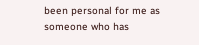been personal for me as someone who has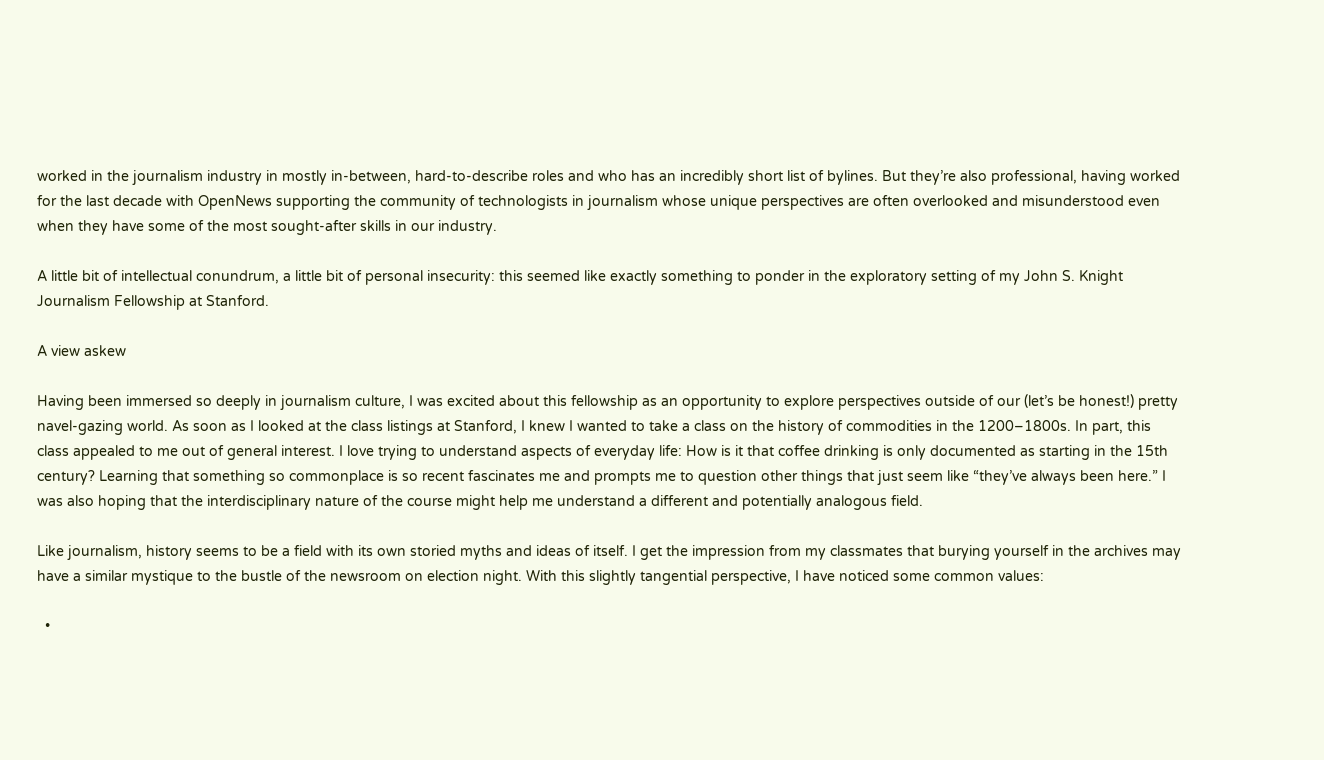worked in the journalism industry in mostly in-between, hard-to-describe roles and who has an incredibly short list of bylines. But they’re also professional, having worked for the last decade with OpenNews supporting the community of technologists in journalism whose unique perspectives are often overlooked and misunderstood even when they have some of the most sought-after skills in our industry.

A little bit of intellectual conundrum, a little bit of personal insecurity: this seemed like exactly something to ponder in the exploratory setting of my John S. Knight Journalism Fellowship at Stanford.

A view askew

Having been immersed so deeply in journalism culture, I was excited about this fellowship as an opportunity to explore perspectives outside of our (let’s be honest!) pretty navel-gazing world. As soon as I looked at the class listings at Stanford, I knew I wanted to take a class on the history of commodities in the 1200–1800s. In part, this class appealed to me out of general interest. I love trying to understand aspects of everyday life: How is it that coffee drinking is only documented as starting in the 15th century? Learning that something so commonplace is so recent fascinates me and prompts me to question other things that just seem like “they’ve always been here.” I was also hoping that the interdisciplinary nature of the course might help me understand a different and potentially analogous field.

Like journalism, history seems to be a field with its own storied myths and ideas of itself. I get the impression from my classmates that burying yourself in the archives may have a similar mystique to the bustle of the newsroom on election night. With this slightly tangential perspective, I have noticed some common values:

  •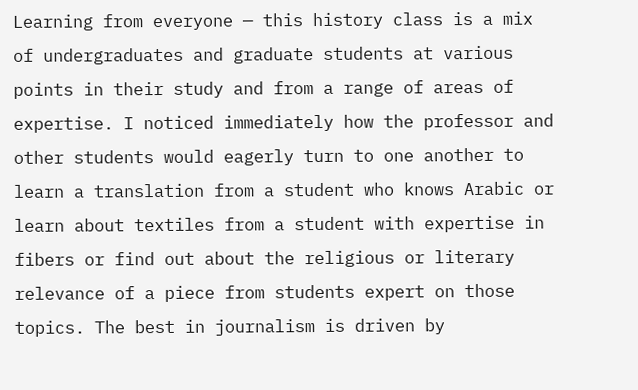Learning from everyone — this history class is a mix of undergraduates and graduate students at various points in their study and from a range of areas of expertise. I noticed immediately how the professor and other students would eagerly turn to one another to learn a translation from a student who knows Arabic or learn about textiles from a student with expertise in fibers or find out about the religious or literary relevance of a piece from students expert on those topics. The best in journalism is driven by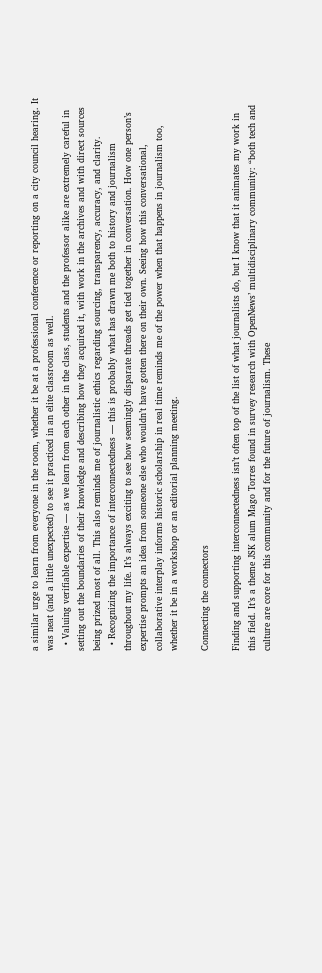a similar urge to learn from everyone in the room, whether it be at a professional conference or reporting on a city council hearing. It was neat (and a little unexpected) to see it practiced in an elite classroom as well.
  • Valuing verifiable expertise — as we learn from each other in the class, students and the professor alike are extremely careful in setting out the boundaries of their knowledge and describing how they acquired it, with work in the archives and with direct sources being prized most of all. This also reminds me of journalistic ethics regarding sourcing, transparency, accuracy, and clarity.
  • Recognizing the importance of interconnectedness — this is probably what has drawn me both to history and journalism throughout my life. It’s always exciting to see how seemingly disparate threads get tied together in conversation. How one person’s expertise prompts an idea from someone else who wouldn’t have gotten there on their own. Seeing how this conversational, collaborative interplay informs historic scholarship in real time reminds me of the power when that happens in journalism too, whether it be in a workshop or an editorial planning meeting.

Connecting the connectors

Finding and supporting interconnectedness isn’t often top of the list of what journalists do, but I know that it animates my work in this field. It’s a theme JSK alum Mago Torres found in survey research with OpenNews’ multidisciplinary community: “both tech and culture are core for this community and for the future of journalism. These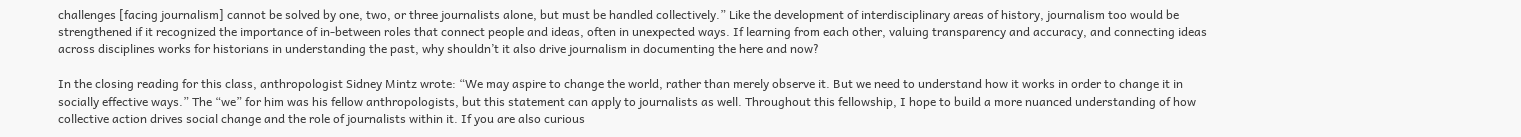challenges [facing journalism] cannot be solved by one, two, or three journalists alone, but must be handled collectively.” Like the development of interdisciplinary areas of history, journalism too would be strengthened if it recognized the importance of in-between roles that connect people and ideas, often in unexpected ways. If learning from each other, valuing transparency and accuracy, and connecting ideas across disciplines works for historians in understanding the past, why shouldn’t it also drive journalism in documenting the here and now?

In the closing reading for this class, anthropologist Sidney Mintz wrote: “We may aspire to change the world, rather than merely observe it. But we need to understand how it works in order to change it in socially effective ways.” The “we” for him was his fellow anthropologists, but this statement can apply to journalists as well. Throughout this fellowship, I hope to build a more nuanced understanding of how collective action drives social change and the role of journalists within it. If you are also curious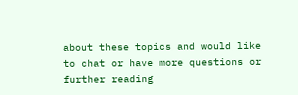about these topics and would like to chat or have more questions or further reading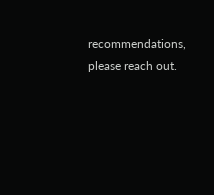recommendations, please reach out.